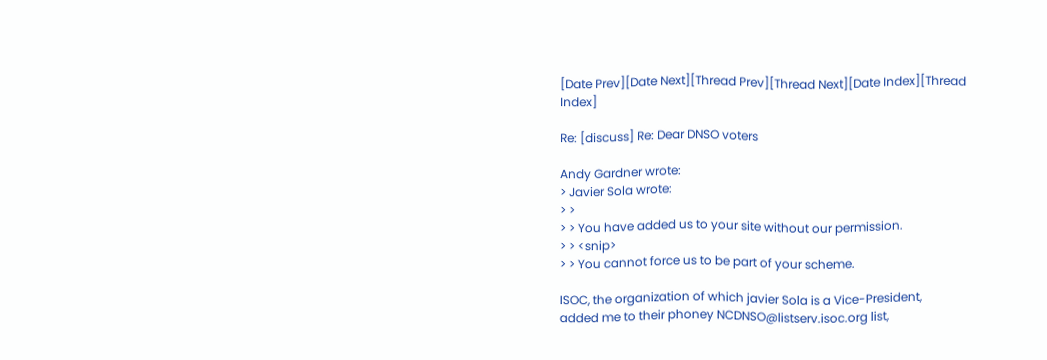[Date Prev][Date Next][Thread Prev][Thread Next][Date Index][Thread Index]

Re: [discuss] Re: Dear DNSO voters

Andy Gardner wrote:
> Javier Sola wrote:
> >
> > You have added us to your site without our permission.
> > <snip>
> > You cannot force us to be part of your scheme.

ISOC, the organization of which javier Sola is a Vice-President,
added me to their phoney NCDNSO@listserv.isoc.org list,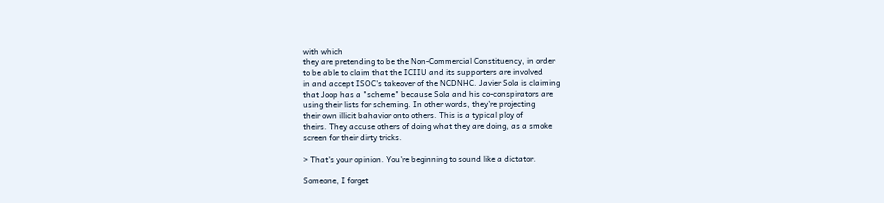with which
they are pretending to be the Non-Commercial Constituency, in order
to be able to claim that the ICIIU and its supporters are involved
in and accept ISOC's takeover of the NCDNHC. Javier Sola is claiming
that Joop has a "scheme" because Sola and his co-conspirators are
using their lists for scheming. In other words, they're projecting
their own illicit bahavior onto others. This is a typical ploy of
theirs. They accuse others of doing what they are doing, as a smoke
screen for their dirty tricks.

> That's your opinion. You're beginning to sound like a dictator.

Someone, I forget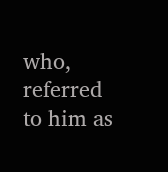who, referred to him as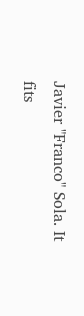Javier "Franco" Sola. It
fits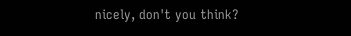nicely, don't you think?